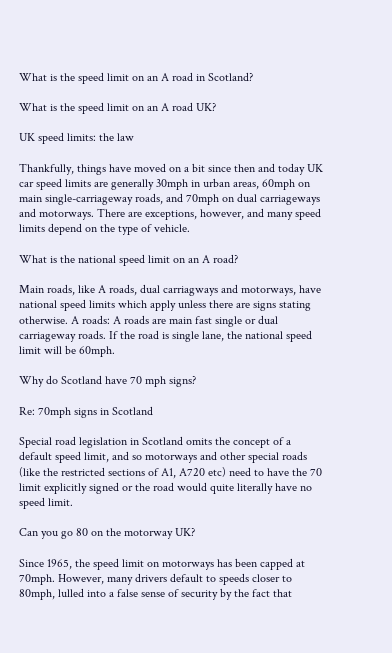What is the speed limit on an A road in Scotland?

What is the speed limit on an A road UK?

UK speed limits: the law

Thankfully, things have moved on a bit since then and today UK car speed limits are generally 30mph in urban areas, 60mph on main single-carriageway roads, and 70mph on dual carriageways and motorways. There are exceptions, however, and many speed limits depend on the type of vehicle.

What is the national speed limit on an A road?

Main roads, like A roads, dual carriagways and motorways, have national speed limits which apply unless there are signs stating otherwise. A roads: A roads are main fast single or dual carriageway roads. If the road is single lane, the national speed limit will be 60mph.

Why do Scotland have 70 mph signs?

Re: 70mph signs in Scotland

Special road legislation in Scotland omits the concept of a default speed limit, and so motorways and other special roads (like the restricted sections of A1, A720 etc) need to have the 70 limit explicitly signed or the road would quite literally have no speed limit.

Can you go 80 on the motorway UK?

Since 1965, the speed limit on motorways has been capped at 70mph. However, many drivers default to speeds closer to 80mph, lulled into a false sense of security by the fact that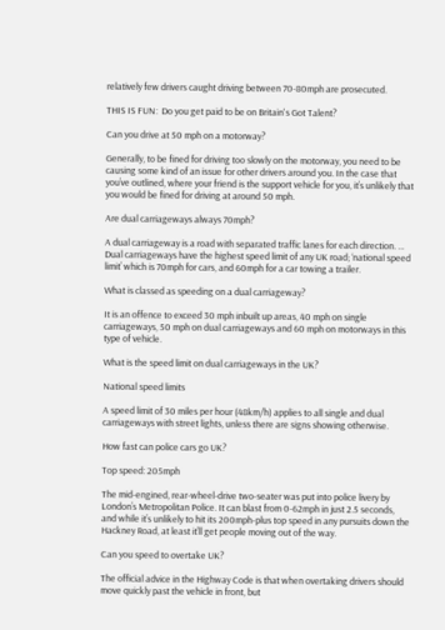relatively few drivers caught driving between 70-80mph are prosecuted.

THIS IS FUN:  Do you get paid to be on Britain's Got Talent?

Can you drive at 50 mph on a motorway?

Generally, to be fined for driving too slowly on the motorway, you need to be causing some kind of an issue for other drivers around you. In the case that you’ve outlined, where your friend is the support vehicle for you, it’s unlikely that you would be fined for driving at around 50 mph.

Are dual carriageways always 70mph?

A dual carriageway is a road with separated traffic lanes for each direction. … Dual carriageways have the highest speed limit of any UK road; ‘national speed limit’ which is 70mph for cars, and 60mph for a car towing a trailer.

What is classed as speeding on a dual carriageway?

It is an offence to exceed 30 mph inbuilt up areas, 40 mph on single carriageways, 50 mph on dual carriageways and 60 mph on motorways in this type of vehicle.

What is the speed limit on dual carriageways in the UK?

National speed limits

A speed limit of 30 miles per hour (48km/h) applies to all single and dual carriageways with street lights, unless there are signs showing otherwise.

How fast can police cars go UK?

Top speed: 205mph

The mid-engined, rear-wheel-drive two-seater was put into police livery by London’s Metropolitan Police. It can blast from 0-62mph in just 2.5 seconds, and while it’s unlikely to hit its 200mph-plus top speed in any pursuits down the Hackney Road, at least it’ll get people moving out of the way.

Can you speed to overtake UK?

The official advice in the Highway Code is that when overtaking drivers should move quickly past the vehicle in front, but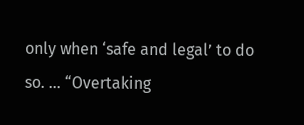only when ‘safe and legal’ to do so. … “Overtaking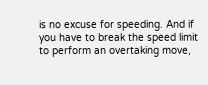is no excuse for speeding. And if you have to break the speed limit to perform an overtaking move,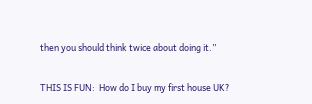then you should think twice about doing it.”

THIS IS FUN:  How do I buy my first house UK?